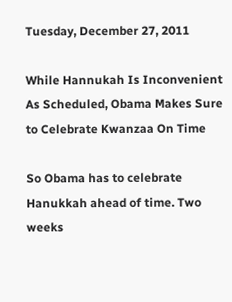Tuesday, December 27, 2011

While Hannukah Is Inconvenient As Scheduled, Obama Makes Sure to Celebrate Kwanzaa On Time

So Obama has to celebrate Hanukkah ahead of time. Two weeks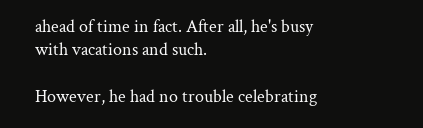ahead of time in fact. After all, he's busy with vacations and such.

However, he had no trouble celebrating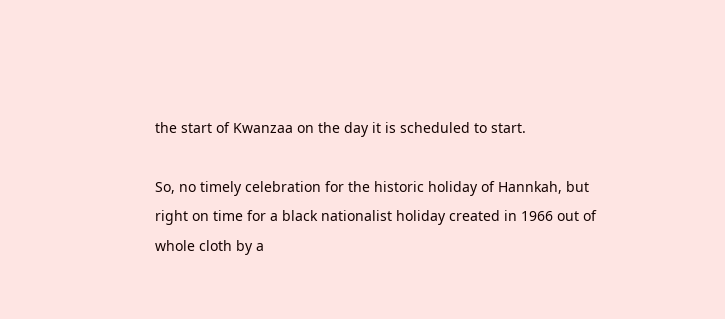the start of Kwanzaa on the day it is scheduled to start.

So, no timely celebration for the historic holiday of Hannkah, but right on time for a black nationalist holiday created in 1966 out of whole cloth by a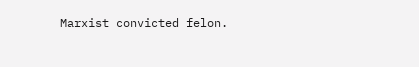Marxist convicted felon.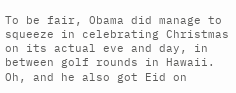To be fair, Obama did manage to squeeze in celebrating Christmas on its actual eve and day, in between golf rounds in Hawaii. Oh, and he also got Eid on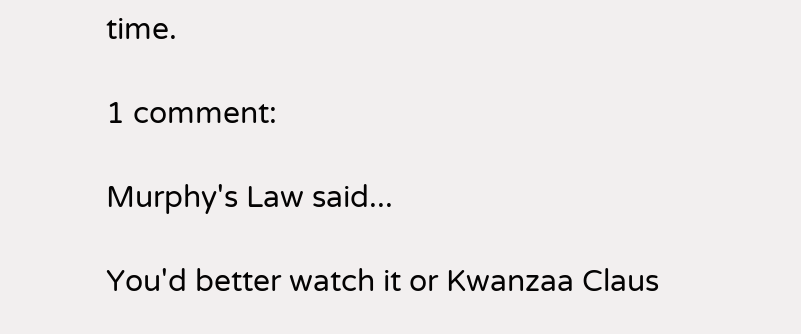time.

1 comment:

Murphy's Law said...

You'd better watch it or Kwanzaa Claus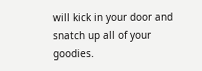will kick in your door and snatch up all of your goodies.